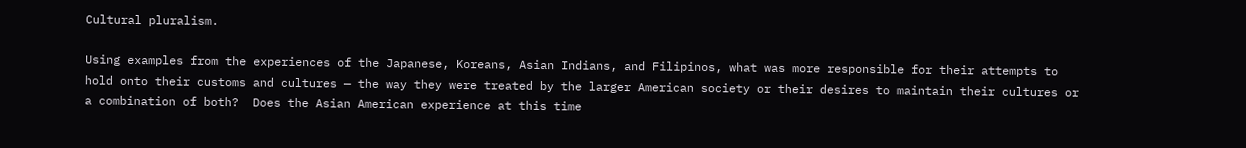Cultural pluralism.

Using examples from the experiences of the Japanese, Koreans, Asian Indians, and Filipinos, what was more responsible for their attempts to hold onto their customs and cultures — the way they were treated by the larger American society or their desires to maintain their cultures or a combination of both?  Does the Asian American experience at this time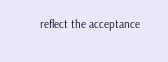reflect the acceptance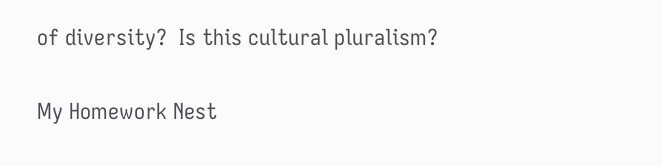of diversity?  Is this cultural pluralism?

My Homework Nest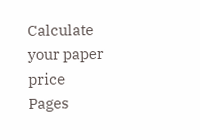Calculate your paper price
Pages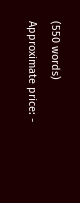(550 words)
Approximate price: -